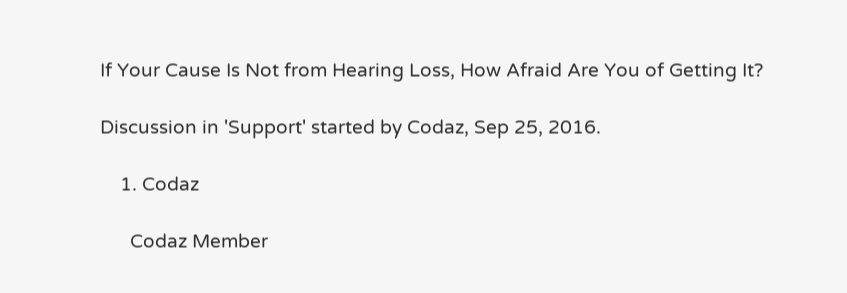If Your Cause Is Not from Hearing Loss, How Afraid Are You of Getting It?

Discussion in 'Support' started by Codaz, Sep 25, 2016.

    1. Codaz

      Codaz Member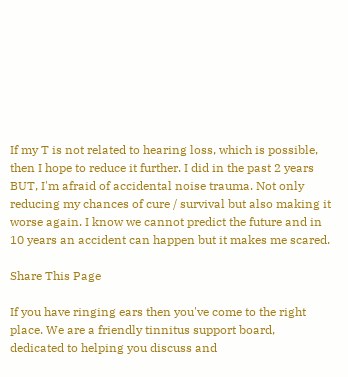If my T is not related to hearing loss, which is possible, then I hope to reduce it further. I did in the past 2 years BUT, I'm afraid of accidental noise trauma. Not only reducing my chances of cure / survival but also making it worse again. I know we cannot predict the future and in 10 years an accident can happen but it makes me scared.

Share This Page

If you have ringing ears then you've come to the right place. We are a friendly tinnitus support board, dedicated to helping you discuss and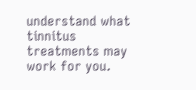understand what tinnitus treatments may work for you.